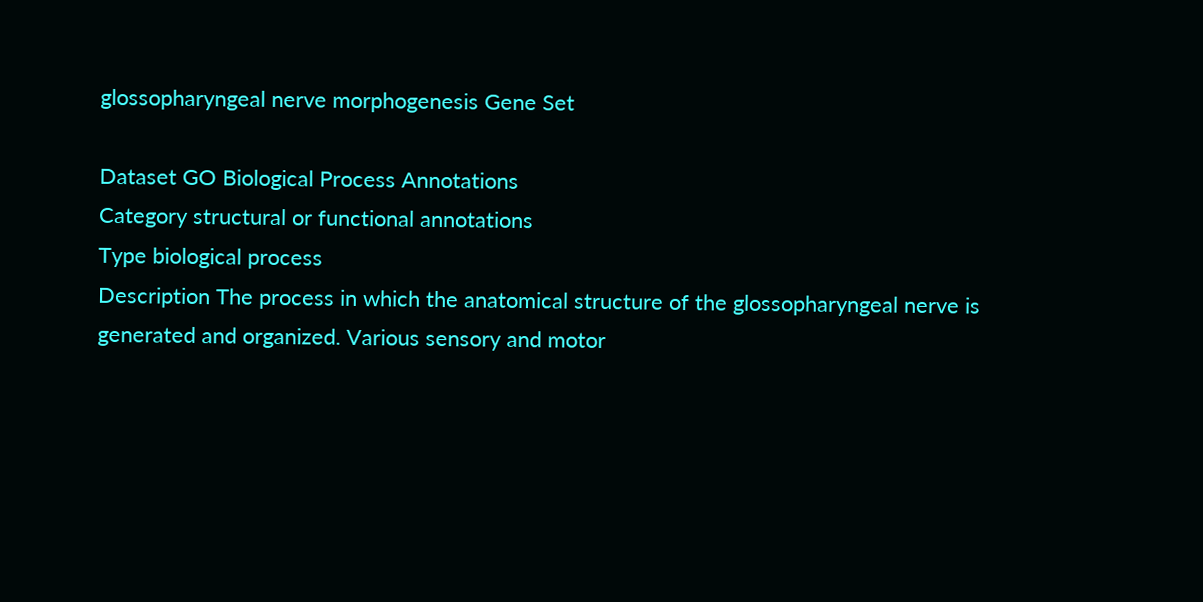glossopharyngeal nerve morphogenesis Gene Set

Dataset GO Biological Process Annotations
Category structural or functional annotations
Type biological process
Description The process in which the anatomical structure of the glossopharyngeal nerve is generated and organized. Various sensory and motor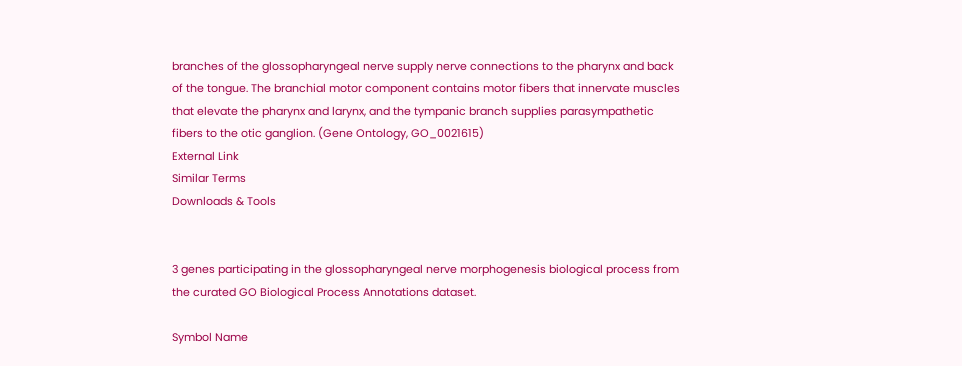branches of the glossopharyngeal nerve supply nerve connections to the pharynx and back of the tongue. The branchial motor component contains motor fibers that innervate muscles that elevate the pharynx and larynx, and the tympanic branch supplies parasympathetic fibers to the otic ganglion. (Gene Ontology, GO_0021615)
External Link
Similar Terms
Downloads & Tools


3 genes participating in the glossopharyngeal nerve morphogenesis biological process from the curated GO Biological Process Annotations dataset.

Symbol Name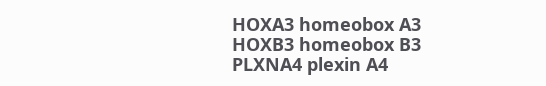HOXA3 homeobox A3
HOXB3 homeobox B3
PLXNA4 plexin A4